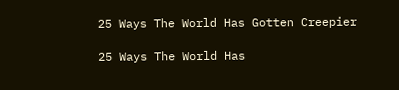25 Ways The World Has Gotten Creepier

25 Ways The World Has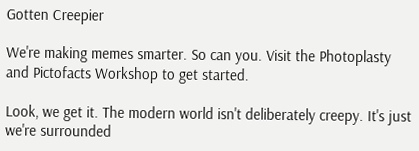Gotten Creepier

We're making memes smarter. So can you. Visit the Photoplasty and Pictofacts Workshop to get started.

Look, we get it. The modern world isn't deliberately creepy. It's just we're surrounded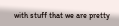with stuff that we are pretty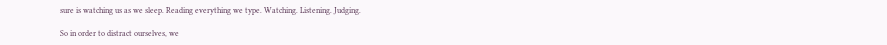sure is watching us as we sleep. Reading everything we type. Watching. Listening. Judging.

So in order to distract ourselves, we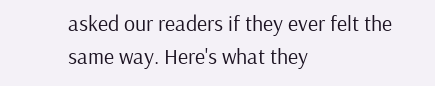asked our readers if they ever felt the same way. Here's what they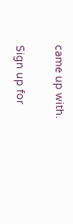came up with.

Sign up for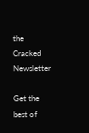the Cracked Newsletter

Get the best of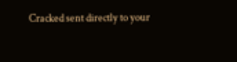Cracked sent directly to your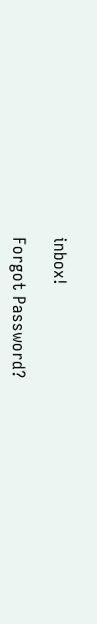inbox!

Forgot Password?